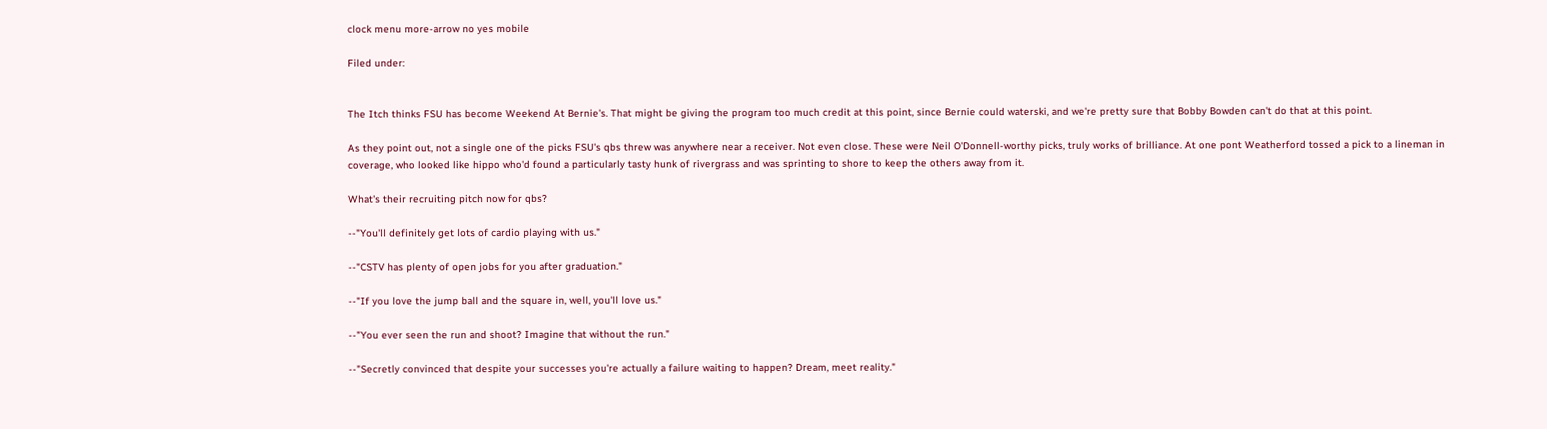clock menu more-arrow no yes mobile

Filed under:


The Itch thinks FSU has become Weekend At Bernie's. That might be giving the program too much credit at this point, since Bernie could waterski, and we're pretty sure that Bobby Bowden can't do that at this point.

As they point out, not a single one of the picks FSU's qbs threw was anywhere near a receiver. Not even close. These were Neil O'Donnell-worthy picks, truly works of brilliance. At one pont Weatherford tossed a pick to a lineman in coverage, who looked like hippo who'd found a particularly tasty hunk of rivergrass and was sprinting to shore to keep the others away from it.

What's their recruiting pitch now for qbs?

--"You'll definitely get lots of cardio playing with us."

--"CSTV has plenty of open jobs for you after graduation."

--"If you love the jump ball and the square in, well, you'll love us."

--"You ever seen the run and shoot? Imagine that without the run."

--"Secretly convinced that despite your successes you're actually a failure waiting to happen? Dream, meet reality."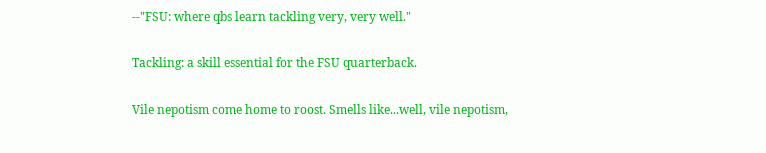--"FSU: where qbs learn tackling very, very well."

Tackling: a skill essential for the FSU quarterback.

Vile nepotism come home to roost. Smells like...well, vile nepotism,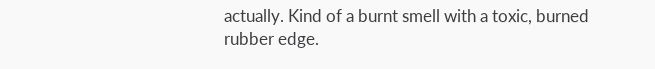actually. Kind of a burnt smell with a toxic, burned rubber edge.